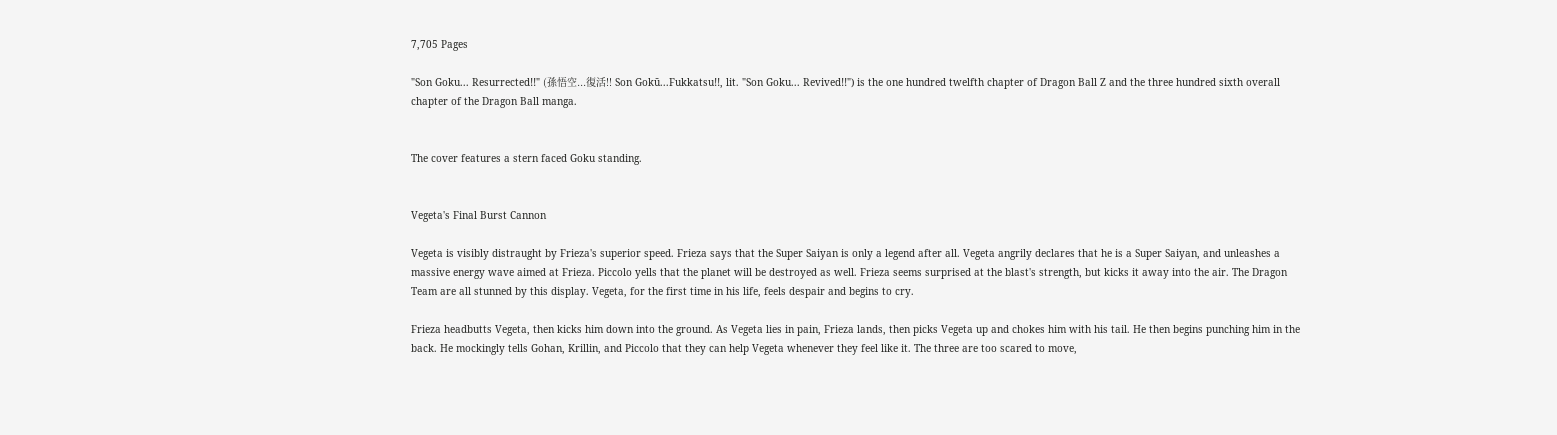7,705 Pages

"Son Goku... Resurrected!!" (孫悟空...復活!! Son Gokū...Fukkatsu!!, lit. "Son Goku... Revived!!") is the one hundred twelfth chapter of Dragon Ball Z and the three hundred sixth overall chapter of the Dragon Ball manga.


The cover features a stern faced Goku standing.


Vegeta's Final Burst Cannon

Vegeta is visibly distraught by Frieza's superior speed. Frieza says that the Super Saiyan is only a legend after all. Vegeta angrily declares that he is a Super Saiyan, and unleashes a massive energy wave aimed at Frieza. Piccolo yells that the planet will be destroyed as well. Frieza seems surprised at the blast's strength, but kicks it away into the air. The Dragon Team are all stunned by this display. Vegeta, for the first time in his life, feels despair and begins to cry.

Frieza headbutts Vegeta, then kicks him down into the ground. As Vegeta lies in pain, Frieza lands, then picks Vegeta up and chokes him with his tail. He then begins punching him in the back. He mockingly tells Gohan, Krillin, and Piccolo that they can help Vegeta whenever they feel like it. The three are too scared to move,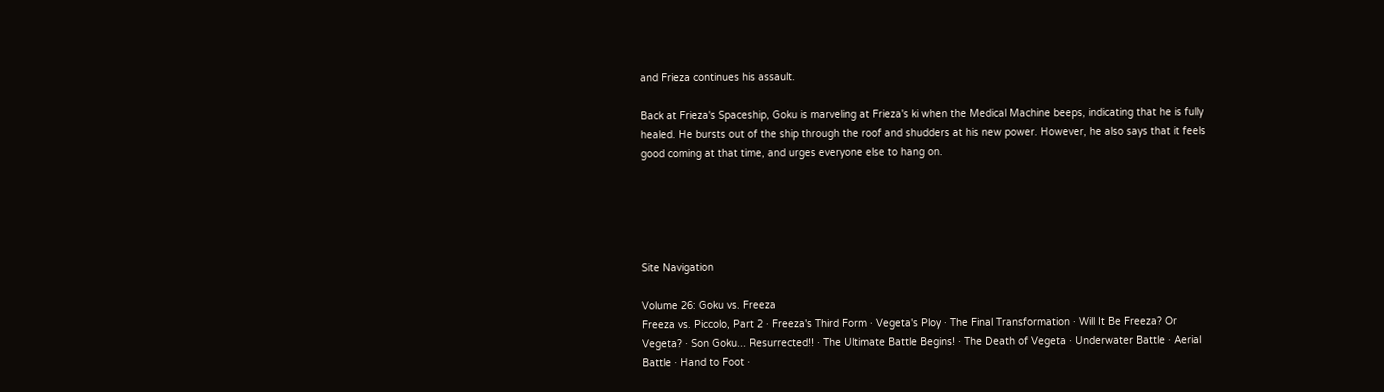and Frieza continues his assault.

Back at Frieza's Spaceship, Goku is marveling at Frieza's ki when the Medical Machine beeps, indicating that he is fully healed. He bursts out of the ship through the roof and shudders at his new power. However, he also says that it feels good coming at that time, and urges everyone else to hang on.





Site Navigation

Volume 26: Goku vs. Freeza
Freeza vs. Piccolo, Part 2 · Freeza's Third Form · Vegeta's Ploy · The Final Transformation · Will It Be Freeza? Or Vegeta? · Son Goku... Resurrected!! · The Ultimate Battle Begins! · The Death of Vegeta · Underwater Battle · Aerial Battle · Hand to Foot ·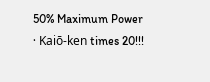50% Maximum Power · Kaiō-ken times 20!!!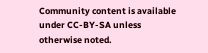Community content is available under CC-BY-SA unless otherwise noted.